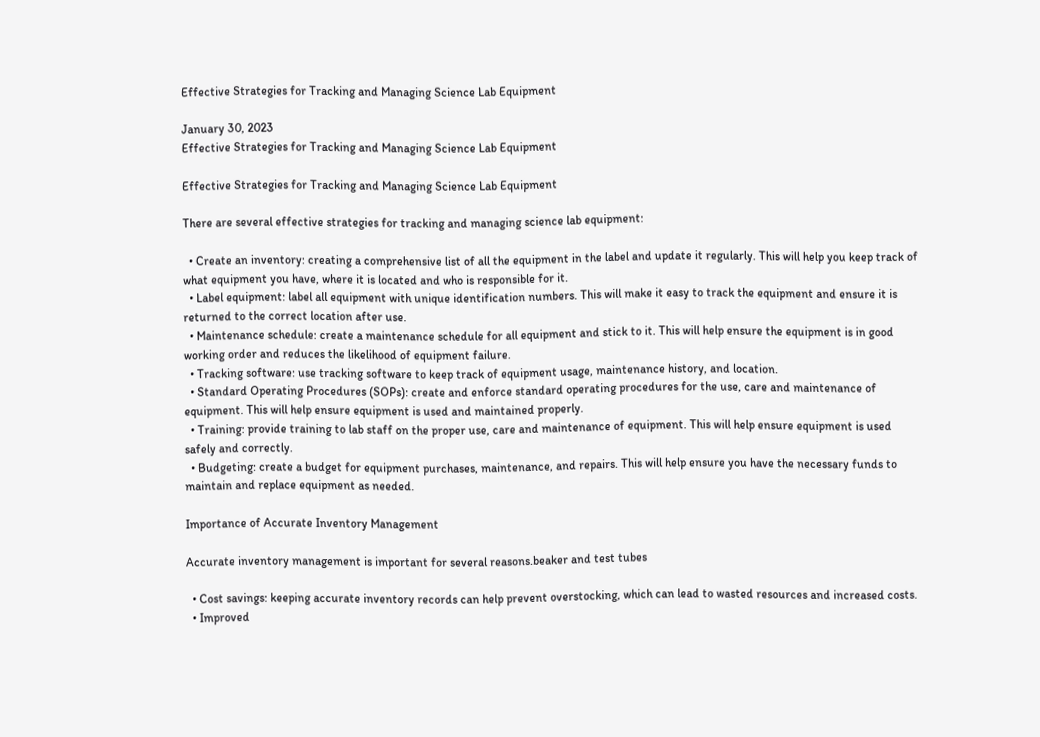Effective Strategies for Tracking and Managing Science Lab Equipment

January 30, 2023
Effective Strategies for Tracking and Managing Science Lab Equipment

Effective Strategies for Tracking and Managing Science Lab Equipment

There are several effective strategies for tracking and managing science lab equipment:

  • Create an inventory: creating a comprehensive list of all the equipment in the label and update it regularly. This will help you keep track of what equipment you have, where it is located and who is responsible for it.
  • Label equipment: label all equipment with unique identification numbers. This will make it easy to track the equipment and ensure it is returned to the correct location after use.
  • Maintenance schedule: create a maintenance schedule for all equipment and stick to it. This will help ensure the equipment is in good working order and reduces the likelihood of equipment failure.
  • Tracking software: use tracking software to keep track of equipment usage, maintenance history, and location.
  • Standard Operating Procedures (SOPs): create and enforce standard operating procedures for the use, care and maintenance of equipment. This will help ensure equipment is used and maintained properly.
  • Training: provide training to lab staff on the proper use, care and maintenance of equipment. This will help ensure equipment is used safely and correctly.
  • Budgeting: create a budget for equipment purchases, maintenance, and repairs. This will help ensure you have the necessary funds to maintain and replace equipment as needed.

Importance of Accurate Inventory Management

Accurate inventory management is important for several reasons.beaker and test tubes

  • Cost savings: keeping accurate inventory records can help prevent overstocking, which can lead to wasted resources and increased costs.
  • Improved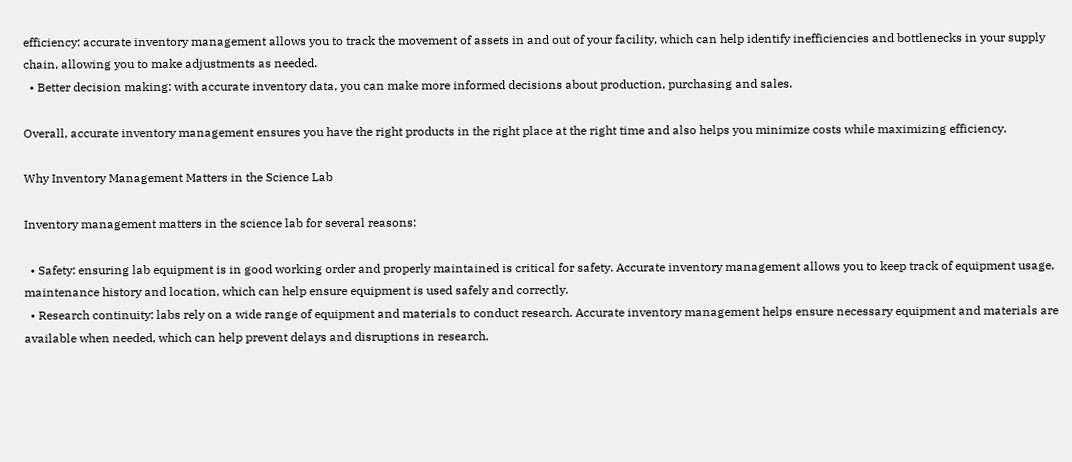efficiency: accurate inventory management allows you to track the movement of assets in and out of your facility, which can help identify inefficiencies and bottlenecks in your supply chain, allowing you to make adjustments as needed.
  • Better decision making: with accurate inventory data, you can make more informed decisions about production, purchasing and sales.

Overall, accurate inventory management ensures you have the right products in the right place at the right time and also helps you minimize costs while maximizing efficiency.

Why Inventory Management Matters in the Science Lab

Inventory management matters in the science lab for several reasons:

  • Safety: ensuring lab equipment is in good working order and properly maintained is critical for safety. Accurate inventory management allows you to keep track of equipment usage, maintenance history and location, which can help ensure equipment is used safely and correctly.
  • Research continuity: labs rely on a wide range of equipment and materials to conduct research. Accurate inventory management helps ensure necessary equipment and materials are available when needed, which can help prevent delays and disruptions in research.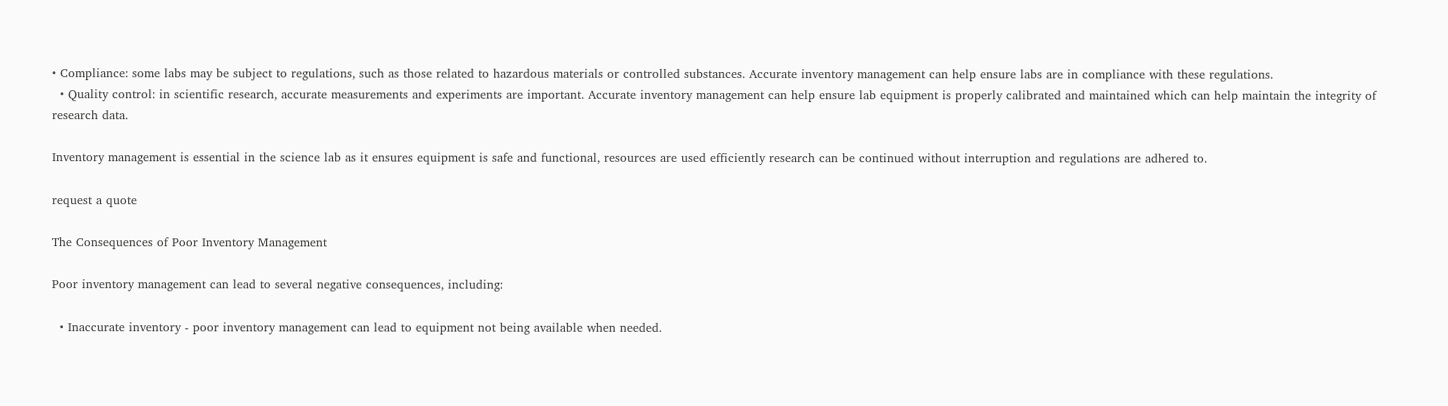• Compliance: some labs may be subject to regulations, such as those related to hazardous materials or controlled substances. Accurate inventory management can help ensure labs are in compliance with these regulations.
  • Quality control: in scientific research, accurate measurements and experiments are important. Accurate inventory management can help ensure lab equipment is properly calibrated and maintained which can help maintain the integrity of research data.

Inventory management is essential in the science lab as it ensures equipment is safe and functional, resources are used efficiently research can be continued without interruption and regulations are adhered to.

request a quote

The Consequences of Poor Inventory Management

Poor inventory management can lead to several negative consequences, including:

  • Inaccurate inventory - poor inventory management can lead to equipment not being available when needed.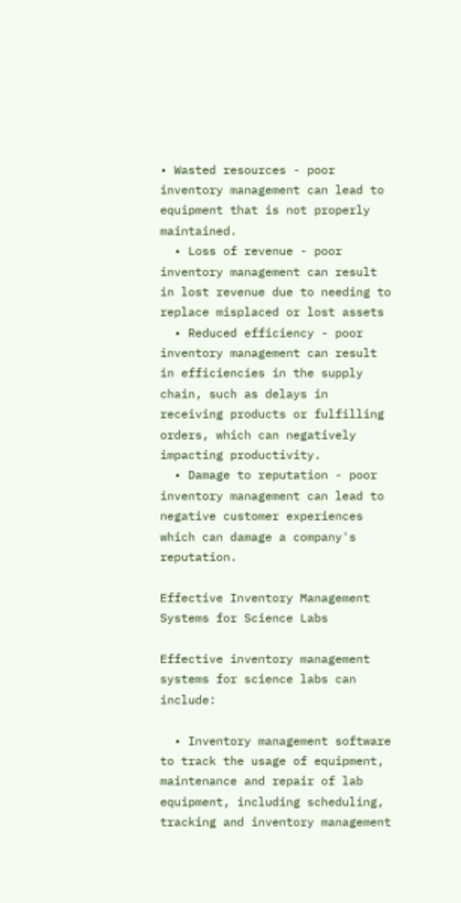• Wasted resources - poor inventory management can lead to equipment that is not properly maintained.
  • Loss of revenue - poor inventory management can result in lost revenue due to needing to replace misplaced or lost assets
  • Reduced efficiency - poor inventory management can result in efficiencies in the supply chain, such as delays in receiving products or fulfilling orders, which can negatively impacting productivity.
  • Damage to reputation - poor inventory management can lead to negative customer experiences which can damage a company's reputation.

Effective Inventory Management Systems for Science Labs

Effective inventory management systems for science labs can include:

  • Inventory management software to track the usage of equipment, maintenance and repair of lab equipment, including scheduling, tracking and inventory management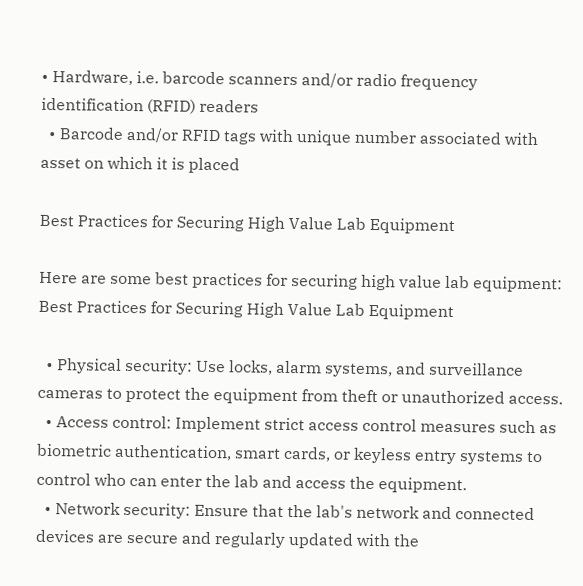• Hardware, i.e. barcode scanners and/or radio frequency identification (RFID) readers
  • Barcode and/or RFID tags with unique number associated with asset on which it is placed

Best Practices for Securing High Value Lab Equipment

Here are some best practices for securing high value lab equipment: Best Practices for Securing High Value Lab Equipment

  • Physical security: Use locks, alarm systems, and surveillance cameras to protect the equipment from theft or unauthorized access.
  • Access control: Implement strict access control measures such as biometric authentication, smart cards, or keyless entry systems to control who can enter the lab and access the equipment.
  • Network security: Ensure that the lab's network and connected devices are secure and regularly updated with the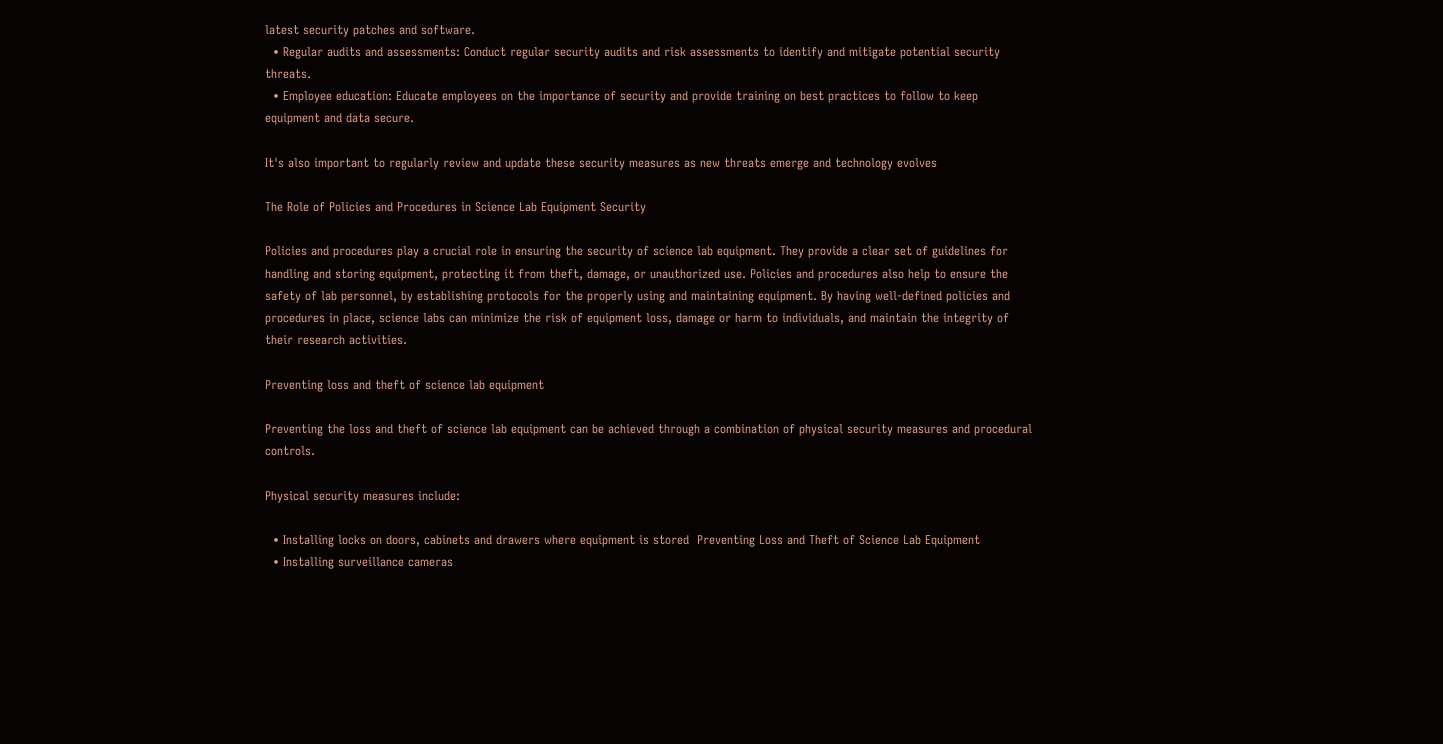latest security patches and software.
  • Regular audits and assessments: Conduct regular security audits and risk assessments to identify and mitigate potential security threats.
  • Employee education: Educate employees on the importance of security and provide training on best practices to follow to keep equipment and data secure.

It's also important to regularly review and update these security measures as new threats emerge and technology evolves

The Role of Policies and Procedures in Science Lab Equipment Security

Policies and procedures play a crucial role in ensuring the security of science lab equipment. They provide a clear set of guidelines for handling and storing equipment, protecting it from theft, damage, or unauthorized use. Policies and procedures also help to ensure the safety of lab personnel, by establishing protocols for the properly using and maintaining equipment. By having well-defined policies and procedures in place, science labs can minimize the risk of equipment loss, damage or harm to individuals, and maintain the integrity of their research activities.

Preventing loss and theft of science lab equipment

Preventing the loss and theft of science lab equipment can be achieved through a combination of physical security measures and procedural controls.

Physical security measures include:

  • Installing locks on doors, cabinets and drawers where equipment is stored  Preventing Loss and Theft of Science Lab Equipment
  • Installing surveillance cameras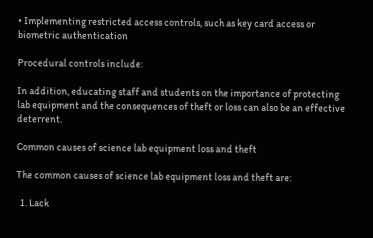• Implementing restricted access controls, such as key card access or biometric authentication

Procedural controls include:

In addition, educating staff and students on the importance of protecting lab equipment and the consequences of theft or loss can also be an effective deterrent.

Common causes of science lab equipment loss and theft

The common causes of science lab equipment loss and theft are:

  1. Lack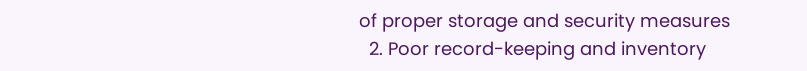of proper storage and security measures
  2. Poor record-keeping and inventory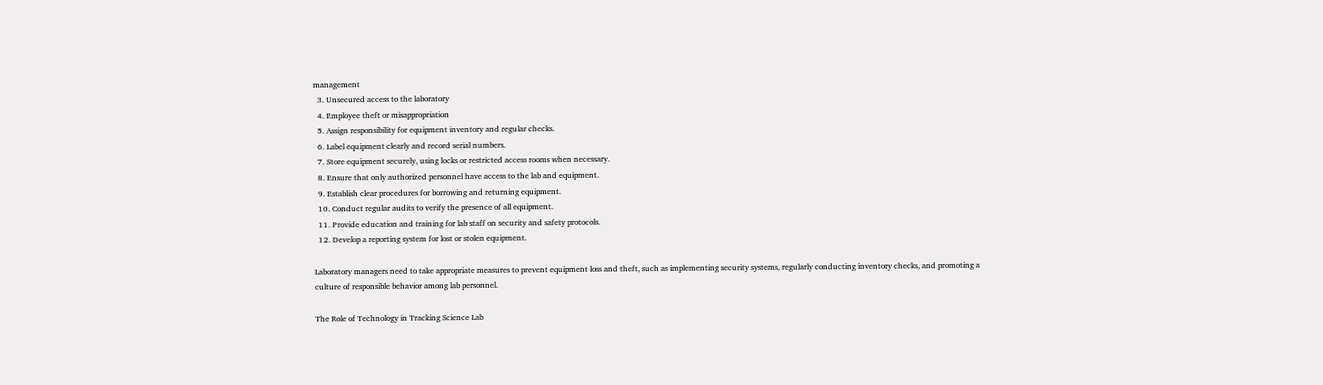management
  3. Unsecured access to the laboratory
  4. Employee theft or misappropriation
  5. Assign responsibility for equipment inventory and regular checks.
  6. Label equipment clearly and record serial numbers.
  7. Store equipment securely, using locks or restricted access rooms when necessary.
  8. Ensure that only authorized personnel have access to the lab and equipment.
  9. Establish clear procedures for borrowing and returning equipment.
  10. Conduct regular audits to verify the presence of all equipment.
  11. Provide education and training for lab staff on security and safety protocols.
  12. Develop a reporting system for lost or stolen equipment.

Laboratory managers need to take appropriate measures to prevent equipment loss and theft, such as implementing security systems, regularly conducting inventory checks, and promoting a culture of responsible behavior among lab personnel.

The Role of Technology in Tracking Science Lab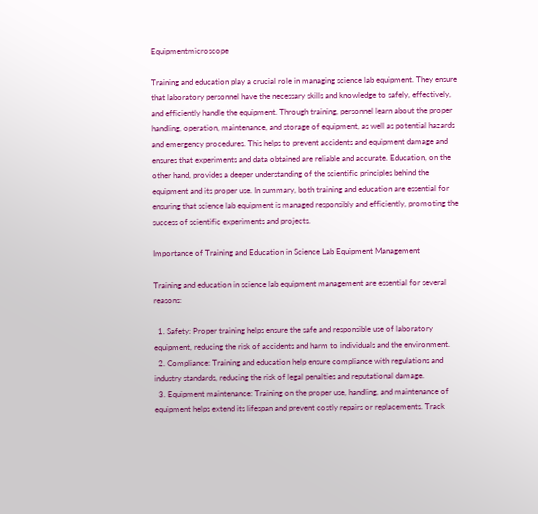Equipmentmicroscope

Training and education play a crucial role in managing science lab equipment. They ensure that laboratory personnel have the necessary skills and knowledge to safely, effectively, and efficiently handle the equipment. Through training, personnel learn about the proper handling, operation, maintenance, and storage of equipment, as well as potential hazards and emergency procedures. This helps to prevent accidents and equipment damage and ensures that experiments and data obtained are reliable and accurate. Education, on the other hand, provides a deeper understanding of the scientific principles behind the equipment and its proper use. In summary, both training and education are essential for ensuring that science lab equipment is managed responsibly and efficiently, promoting the success of scientific experiments and projects.

Importance of Training and Education in Science Lab Equipment Management

Training and education in science lab equipment management are essential for several reasons:

  1. Safety: Proper training helps ensure the safe and responsible use of laboratory equipment, reducing the risk of accidents and harm to individuals and the environment.
  2. Compliance: Training and education help ensure compliance with regulations and industry standards, reducing the risk of legal penalties and reputational damage.
  3. Equipment maintenance: Training on the proper use, handling, and maintenance of equipment helps extend its lifespan and prevent costly repairs or replacements. Track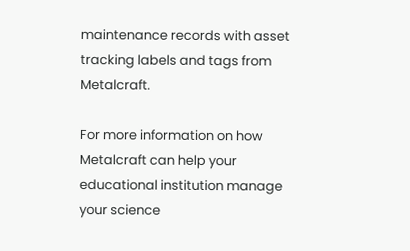maintenance records with asset tracking labels and tags from Metalcraft.

For more information on how Metalcraft can help your educational institution manage your science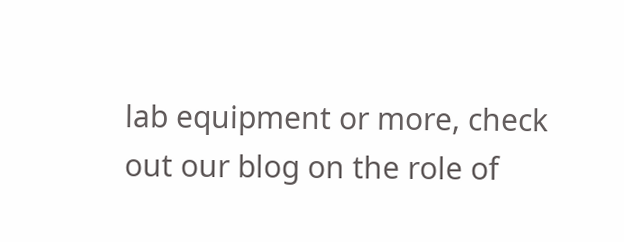lab equipment or more, check out our blog on the role of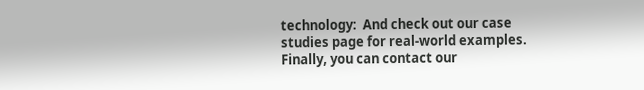technology:  And check out our case studies page for real-world examples. Finally, you can contact our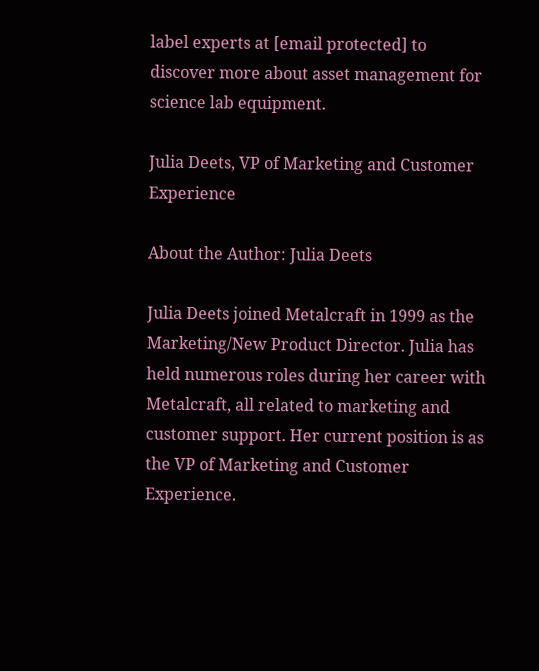label experts at [email protected] to discover more about asset management for science lab equipment.

Julia Deets, VP of Marketing and Customer Experience

About the Author: Julia Deets

Julia Deets joined Metalcraft in 1999 as the Marketing/New Product Director. Julia has held numerous roles during her career with Metalcraft, all related to marketing and customer support. Her current position is as the VP of Marketing and Customer Experience.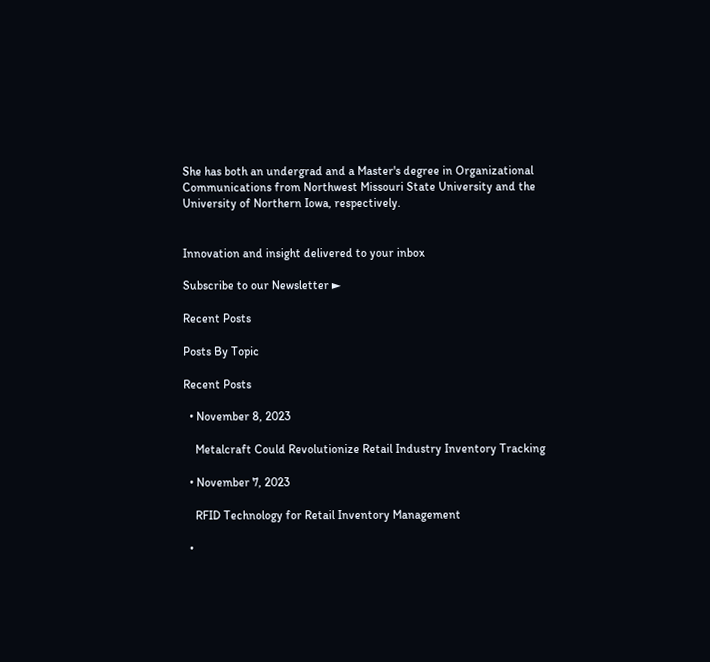She has both an undergrad and a Master's degree in Organizational Communications from Northwest Missouri State University and the University of Northern Iowa, respectively.


Innovation and insight delivered to your inbox

Subscribe to our Newsletter ►

Recent Posts

Posts By Topic

Recent Posts

  • November 8, 2023

    Metalcraft Could Revolutionize Retail Industry Inventory Tracking

  • November 7, 2023

    RFID Technology for Retail Inventory Management

  •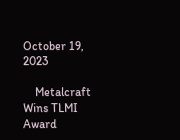October 19, 2023

    Metalcraft Wins TLMI Award